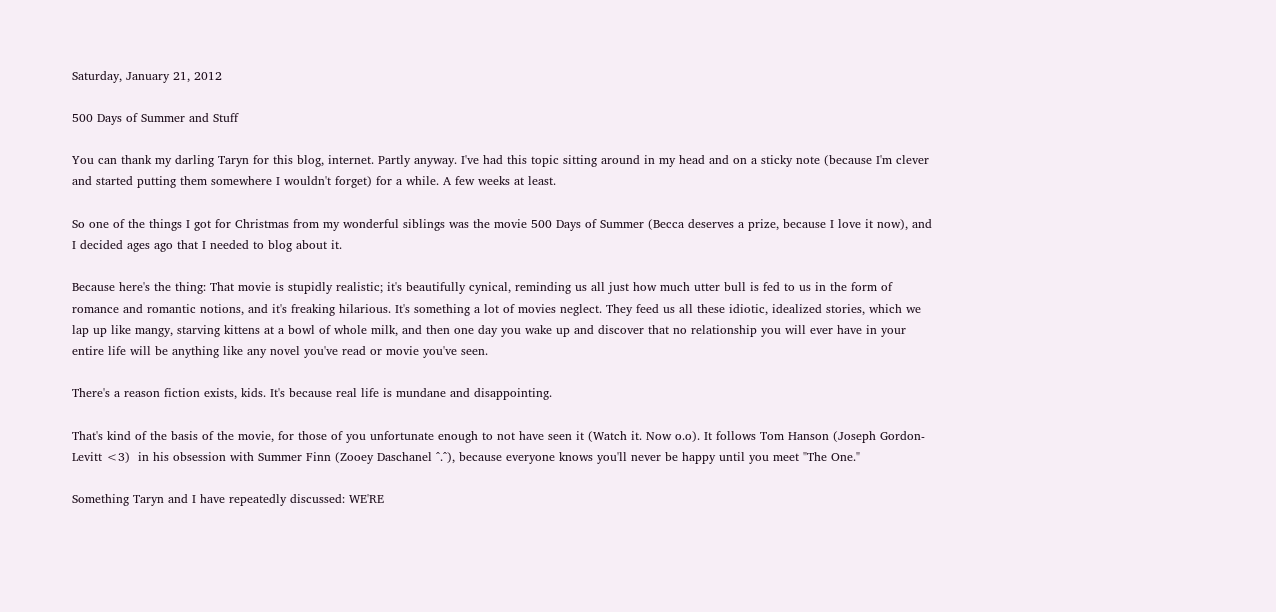Saturday, January 21, 2012

500 Days of Summer and Stuff

You can thank my darling Taryn for this blog, internet. Partly anyway. I've had this topic sitting around in my head and on a sticky note (because I'm clever and started putting them somewhere I wouldn't forget) for a while. A few weeks at least.

So one of the things I got for Christmas from my wonderful siblings was the movie 500 Days of Summer (Becca deserves a prize, because I love it now), and I decided ages ago that I needed to blog about it.

Because here's the thing: That movie is stupidly realistic; it's beautifully cynical, reminding us all just how much utter bull is fed to us in the form of romance and romantic notions, and it's freaking hilarious. It's something a lot of movies neglect. They feed us all these idiotic, idealized stories, which we lap up like mangy, starving kittens at a bowl of whole milk, and then one day you wake up and discover that no relationship you will ever have in your entire life will be anything like any novel you've read or movie you've seen.

There's a reason fiction exists, kids. It's because real life is mundane and disappointing.

That's kind of the basis of the movie, for those of you unfortunate enough to not have seen it (Watch it. Now o.o). It follows Tom Hanson (Joseph Gordon-Levitt <3)  in his obsession with Summer Finn (Zooey Daschanel ^.^), because everyone knows you'll never be happy until you meet "The One."

Something Taryn and I have repeatedly discussed: WE'RE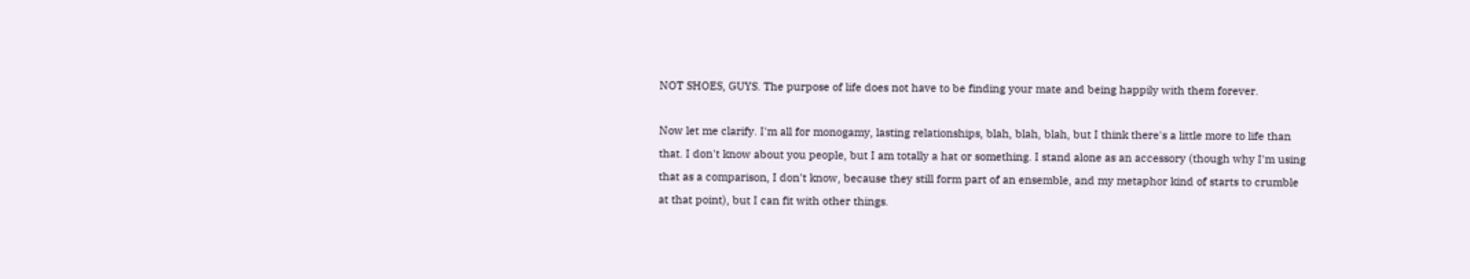NOT SHOES, GUYS. The purpose of life does not have to be finding your mate and being happily with them forever.

Now let me clarify. I'm all for monogamy, lasting relationships, blah, blah, blah, but I think there's a little more to life than that. I don't know about you people, but I am totally a hat or something. I stand alone as an accessory (though why I'm using that as a comparison, I don't know, because they still form part of an ensemble, and my metaphor kind of starts to crumble at that point), but I can fit with other things.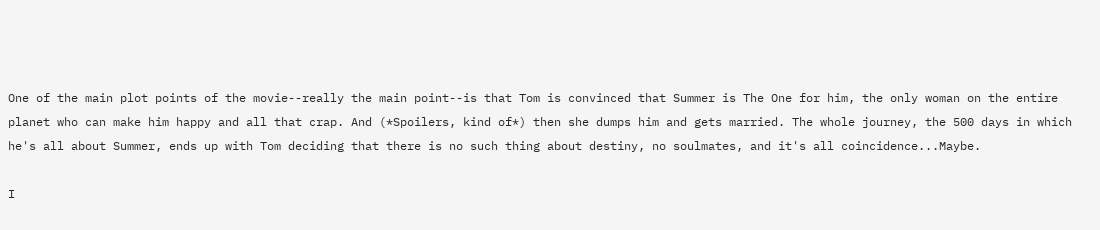One of the main plot points of the movie--really the main point--is that Tom is convinced that Summer is The One for him, the only woman on the entire planet who can make him happy and all that crap. And (*Spoilers, kind of*) then she dumps him and gets married. The whole journey, the 500 days in which he's all about Summer, ends up with Tom deciding that there is no such thing about destiny, no soulmates, and it's all coincidence...Maybe.

I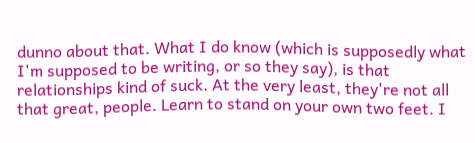dunno about that. What I do know (which is supposedly what I'm supposed to be writing, or so they say), is that relationships kind of suck. At the very least, they're not all that great, people. Learn to stand on your own two feet. I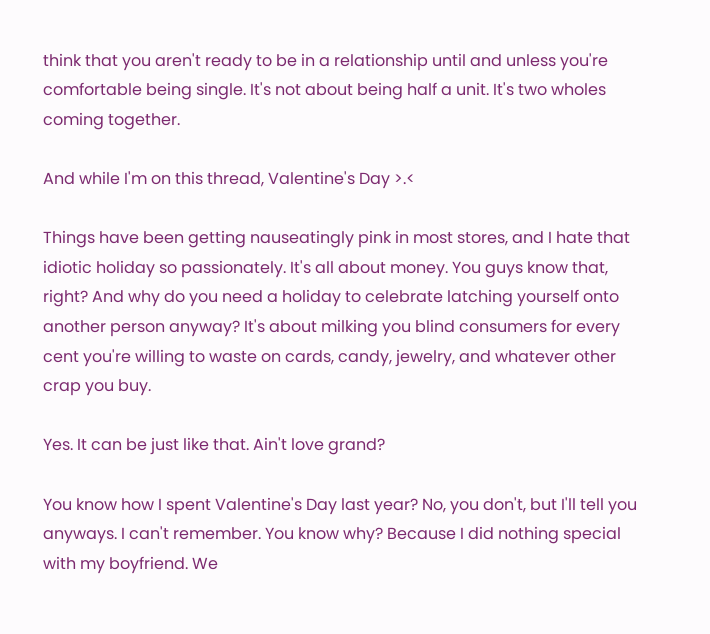think that you aren't ready to be in a relationship until and unless you're comfortable being single. It's not about being half a unit. It's two wholes coming together.

And while I'm on this thread, Valentine's Day >.<

Things have been getting nauseatingly pink in most stores, and I hate that idiotic holiday so passionately. It's all about money. You guys know that, right? And why do you need a holiday to celebrate latching yourself onto another person anyway? It's about milking you blind consumers for every cent you're willing to waste on cards, candy, jewelry, and whatever other crap you buy.

Yes. It can be just like that. Ain't love grand?

You know how I spent Valentine's Day last year? No, you don't, but I'll tell you anyways. I can't remember. You know why? Because I did nothing special with my boyfriend. We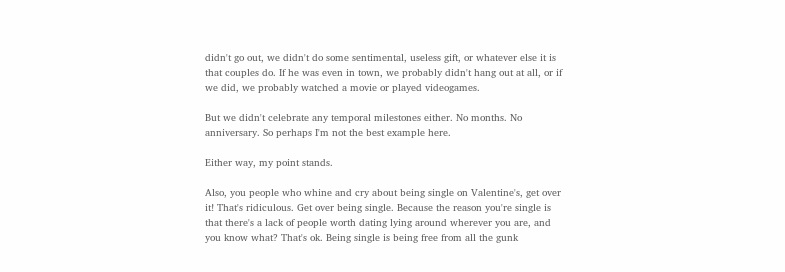didn't go out, we didn't do some sentimental, useless gift, or whatever else it is that couples do. If he was even in town, we probably didn't hang out at all, or if we did, we probably watched a movie or played videogames.

But we didn't celebrate any temporal milestones either. No months. No anniversary. So perhaps I'm not the best example here.

Either way, my point stands.

Also, you people who whine and cry about being single on Valentine's, get over it! That's ridiculous. Get over being single. Because the reason you're single is that there's a lack of people worth dating lying around wherever you are, and you know what? That's ok. Being single is being free from all the gunk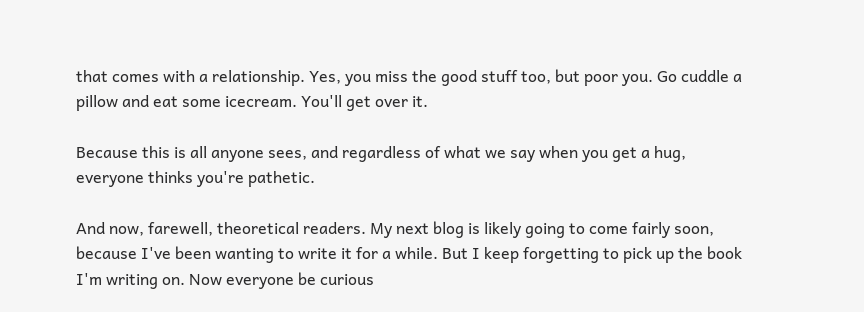that comes with a relationship. Yes, you miss the good stuff too, but poor you. Go cuddle a pillow and eat some icecream. You'll get over it.

Because this is all anyone sees, and regardless of what we say when you get a hug,
everyone thinks you're pathetic.

And now, farewell, theoretical readers. My next blog is likely going to come fairly soon, because I've been wanting to write it for a while. But I keep forgetting to pick up the book I'm writing on. Now everyone be curious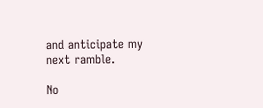and anticipate my next ramble.

No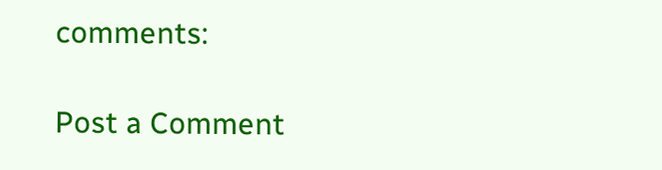comments:

Post a Comment